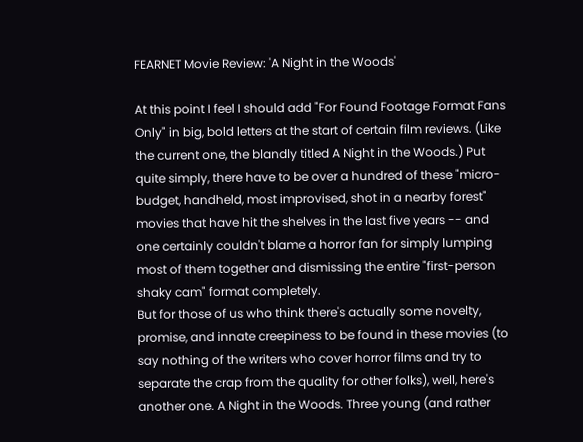FEARNET Movie Review: 'A Night in the Woods'

At this point I feel I should add "For Found Footage Format Fans Only" in big, bold letters at the start of certain film reviews. (Like the current one, the blandly titled A Night in the Woods.) Put quite simply, there have to be over a hundred of these "micro-budget, handheld, most improvised, shot in a nearby forest" movies that have hit the shelves in the last five years -- and one certainly couldn't blame a horror fan for simply lumping most of them together and dismissing the entire "first-person shaky cam" format completely.
But for those of us who think there's actually some novelty, promise, and innate creepiness to be found in these movies (to say nothing of the writers who cover horror films and try to separate the crap from the quality for other folks), well, here's another one. A Night in the Woods. Three young (and rather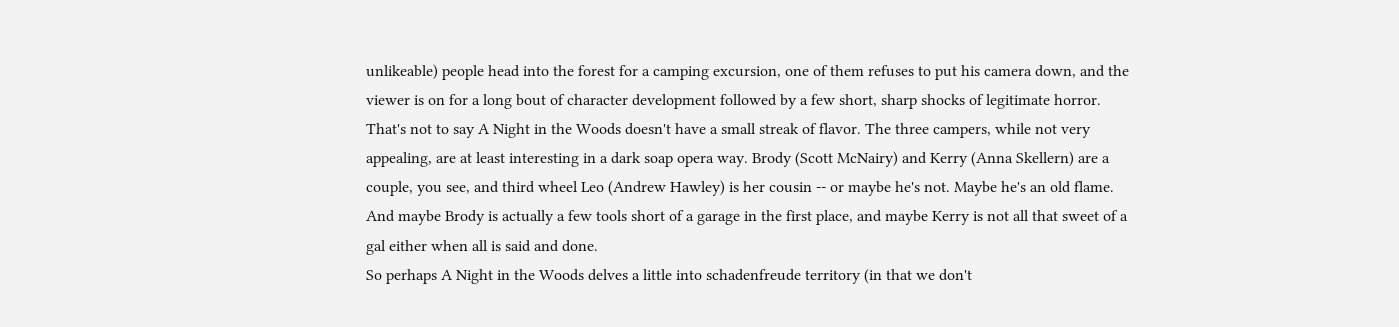unlikeable) people head into the forest for a camping excursion, one of them refuses to put his camera down, and the viewer is on for a long bout of character development followed by a few short, sharp shocks of legitimate horror.
That's not to say A Night in the Woods doesn't have a small streak of flavor. The three campers, while not very appealing, are at least interesting in a dark soap opera way. Brody (Scott McNairy) and Kerry (Anna Skellern) are a couple, you see, and third wheel Leo (Andrew Hawley) is her cousin -- or maybe he's not. Maybe he's an old flame. And maybe Brody is actually a few tools short of a garage in the first place, and maybe Kerry is not all that sweet of a gal either when all is said and done.
So perhaps A Night in the Woods delves a little into schadenfreude territory (in that we don't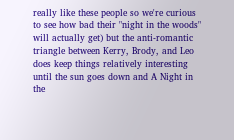really like these people so we're curious to see how bad their "night in the woods" will actually get) but the anti-romantic triangle between Kerry, Brody, and Leo does keep things relatively interesting until the sun goes down and A Night in the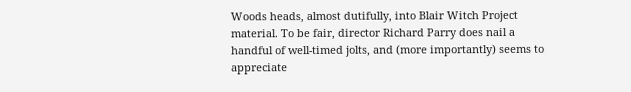Woods heads, almost dutifully, into Blair Witch Project material. To be fair, director Richard Parry does nail a handful of well-timed jolts, and (more importantly) seems to appreciate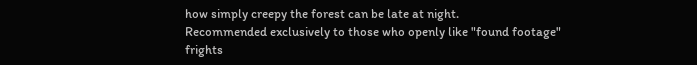how simply creepy the forest can be late at night.
Recommended exclusively to those who openly like "found footage" frights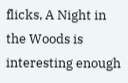flicks, A Night in the Woods is interesting enough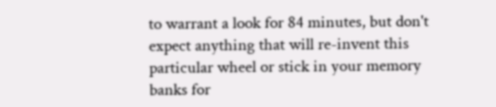to warrant a look for 84 minutes, but don't expect anything that will re-invent this particular wheel or stick in your memory banks for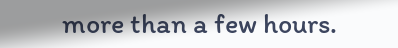more than a few hours.